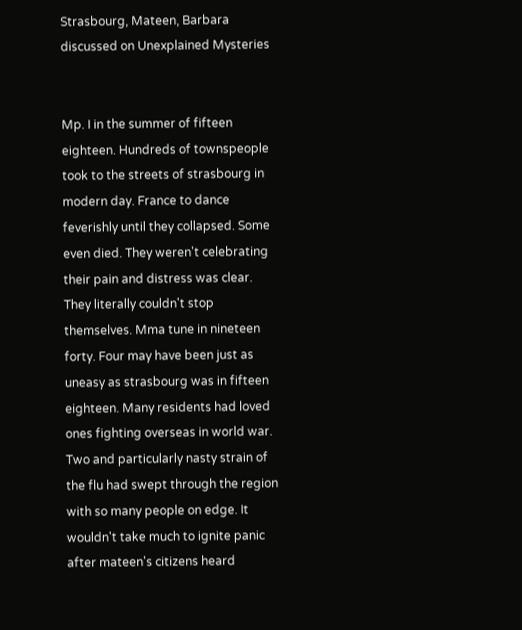Strasbourg, Mateen, Barbara discussed on Unexplained Mysteries


Mp. I in the summer of fifteen eighteen. Hundreds of townspeople took to the streets of strasbourg in modern day. France to dance feverishly until they collapsed. Some even died. They weren't celebrating their pain and distress was clear. They literally couldn't stop themselves. Mma tune in nineteen forty. Four may have been just as uneasy as strasbourg was in fifteen eighteen. Many residents had loved ones fighting overseas in world war. Two and particularly nasty strain of the flu had swept through the region with so many people on edge. It wouldn't take much to ignite panic after mateen's citizens heard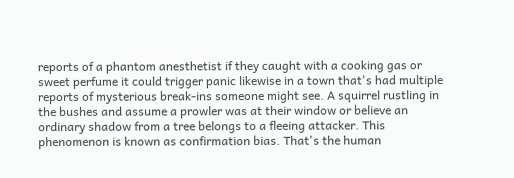reports of a phantom anesthetist if they caught with a cooking gas or sweet perfume it could trigger panic likewise in a town that's had multiple reports of mysterious break-ins someone might see. A squirrel rustling in the bushes and assume a prowler was at their window or believe an ordinary shadow from a tree belongs to a fleeing attacker. This phenomenon is known as confirmation bias. That's the human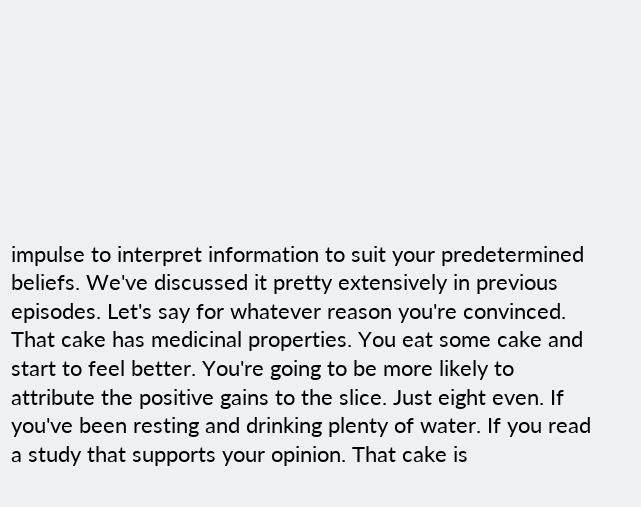impulse to interpret information to suit your predetermined beliefs. We've discussed it pretty extensively in previous episodes. Let's say for whatever reason you're convinced. That cake has medicinal properties. You eat some cake and start to feel better. You're going to be more likely to attribute the positive gains to the slice. Just eight even. If you've been resting and drinking plenty of water. If you read a study that supports your opinion. That cake is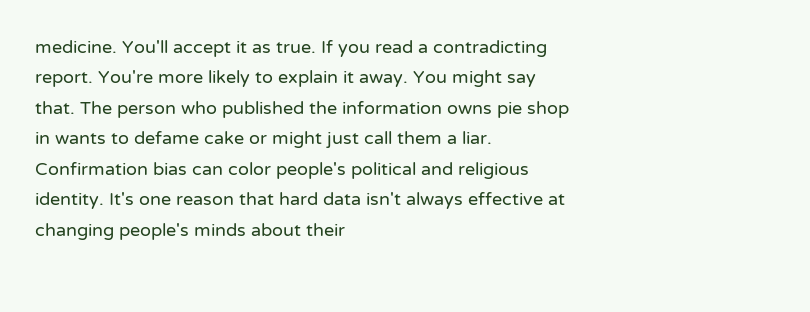medicine. You'll accept it as true. If you read a contradicting report. You're more likely to explain it away. You might say that. The person who published the information owns pie shop in wants to defame cake or might just call them a liar. Confirmation bias can color people's political and religious identity. It's one reason that hard data isn't always effective at changing people's minds about their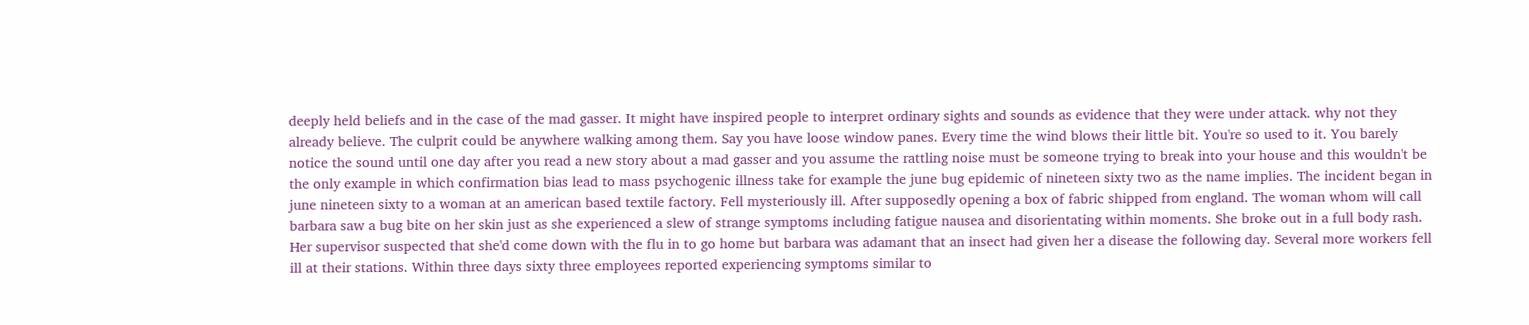deeply held beliefs and in the case of the mad gasser. It might have inspired people to interpret ordinary sights and sounds as evidence that they were under attack. why not they already believe. The culprit could be anywhere walking among them. Say you have loose window panes. Every time the wind blows their little bit. You're so used to it. You barely notice the sound until one day after you read a new story about a mad gasser and you assume the rattling noise must be someone trying to break into your house and this wouldn't be the only example in which confirmation bias lead to mass psychogenic illness take for example the june bug epidemic of nineteen sixty two as the name implies. The incident began in june nineteen sixty to a woman at an american based textile factory. Fell mysteriously ill. After supposedly opening a box of fabric shipped from england. The woman whom will call barbara saw a bug bite on her skin just as she experienced a slew of strange symptoms including fatigue nausea and disorientating within moments. She broke out in a full body rash. Her supervisor suspected that she'd come down with the flu in to go home but barbara was adamant that an insect had given her a disease the following day. Several more workers fell ill at their stations. Within three days sixty three employees reported experiencing symptoms similar to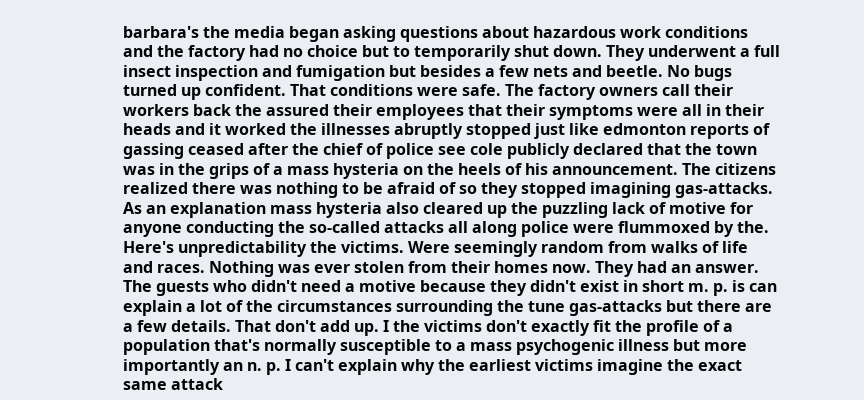barbara's the media began asking questions about hazardous work conditions and the factory had no choice but to temporarily shut down. They underwent a full insect inspection and fumigation but besides a few nets and beetle. No bugs turned up confident. That conditions were safe. The factory owners call their workers back the assured their employees that their symptoms were all in their heads and it worked the illnesses abruptly stopped just like edmonton reports of gassing ceased after the chief of police see cole publicly declared that the town was in the grips of a mass hysteria on the heels of his announcement. The citizens realized there was nothing to be afraid of so they stopped imagining gas-attacks. As an explanation mass hysteria also cleared up the puzzling lack of motive for anyone conducting the so-called attacks all along police were flummoxed by the. Here's unpredictability the victims. Were seemingly random from walks of life and races. Nothing was ever stolen from their homes now. They had an answer. The guests who didn't need a motive because they didn't exist in short m. p. is can explain a lot of the circumstances surrounding the tune gas-attacks but there are a few details. That don't add up. I the victims don't exactly fit the profile of a population that's normally susceptible to a mass psychogenic illness but more importantly an n. p. I can't explain why the earliest victims imagine the exact same attack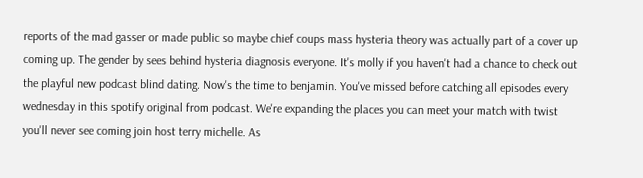reports of the mad gasser or made public so maybe chief coups mass hysteria theory was actually part of a cover up coming up. The gender by sees behind hysteria diagnosis everyone. It's molly if you haven't had a chance to check out the playful new podcast blind dating. Now's the time to benjamin. You've missed before catching all episodes every wednesday in this spotify original from podcast. We're expanding the places you can meet your match with twist you'll never see coming join host terry michelle. As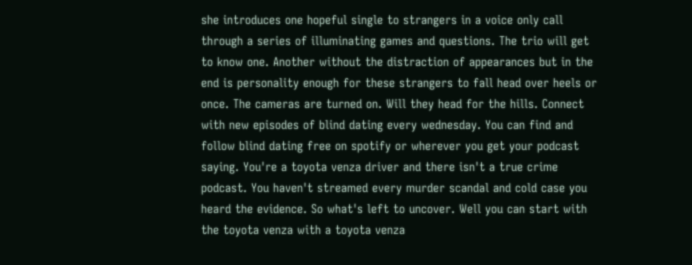she introduces one hopeful single to strangers in a voice only call through a series of illuminating games and questions. The trio will get to know one. Another without the distraction of appearances but in the end is personality enough for these strangers to fall head over heels or once. The cameras are turned on. Will they head for the hills. Connect with new episodes of blind dating every wednesday. You can find and follow blind dating free on spotify or wherever you get your podcast saying. You're a toyota venza driver and there isn't a true crime podcast. You haven't streamed every murder scandal and cold case you heard the evidence. So what's left to uncover. Well you can start with the toyota venza with a toyota venza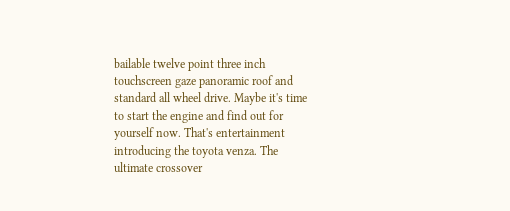bailable twelve point three inch touchscreen gaze panoramic roof and standard all wheel drive. Maybe it's time to start the engine and find out for yourself now. That's entertainment introducing the toyota venza. The ultimate crossover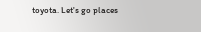toyota. Let's go places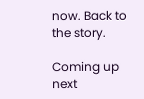now. Back to the story.

Coming up next